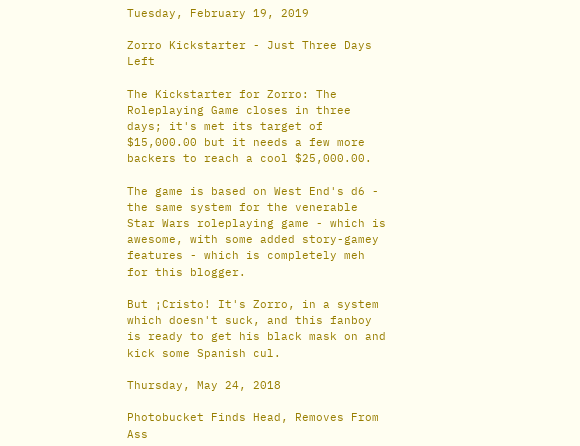Tuesday, February 19, 2019

Zorro Kickstarter - Just Three Days Left

The Kickstarter for Zorro: The Roleplaying Game closes in three days; it's met its target of $15,000.00 but it needs a few more backers to reach a cool $25,000.00.

The game is based on West End's d6 - the same system for the venerable Star Wars roleplaying game - which is awesome, with some added story-gamey features - which is completely meh for this blogger.

But ¡Cristo! It's Zorro, in a system which doesn't suck, and this fanboy is ready to get his black mask on and kick some Spanish cul.

Thursday, May 24, 2018

Photobucket Finds Head, Removes From Ass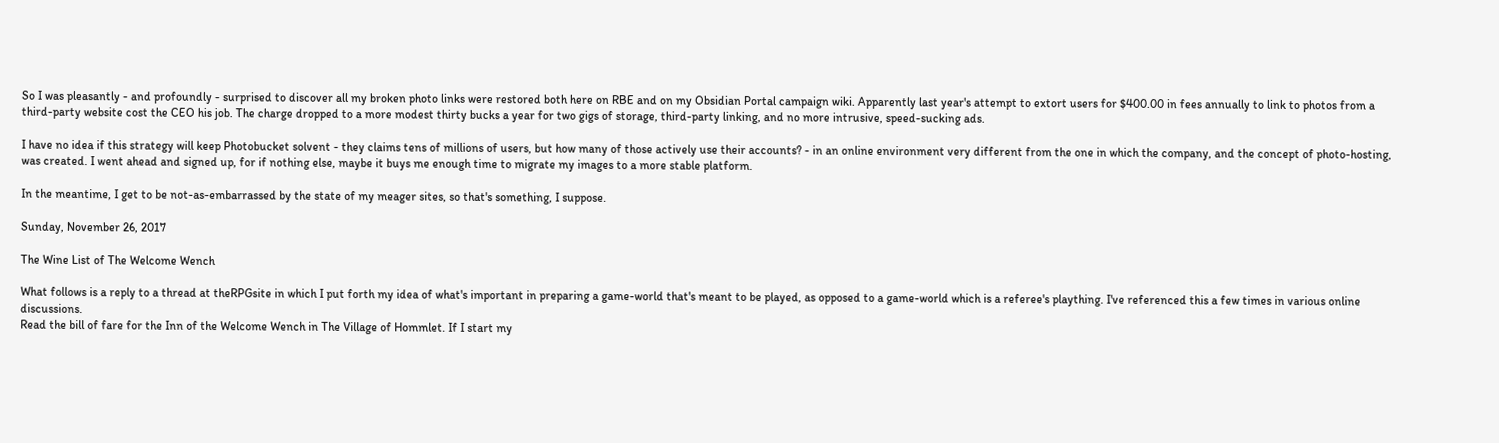So I was pleasantly - and profoundly - surprised to discover all my broken photo links were restored both here on RBE and on my Obsidian Portal campaign wiki. Apparently last year's attempt to extort users for $400.00 in fees annually to link to photos from a third-party website cost the CEO his job. The charge dropped to a more modest thirty bucks a year for two gigs of storage, third-party linking, and no more intrusive, speed-sucking ads.

I have no idea if this strategy will keep Photobucket solvent - they claims tens of millions of users, but how many of those actively use their accounts? - in an online environment very different from the one in which the company, and the concept of photo-hosting, was created. I went ahead and signed up, for if nothing else, maybe it buys me enough time to migrate my images to a more stable platform.

In the meantime, I get to be not-as-embarrassed by the state of my meager sites, so that's something, I suppose.

Sunday, November 26, 2017

The Wine List of The Welcome Wench

What follows is a reply to a thread at theRPGsite in which I put forth my idea of what's important in preparing a game-world that's meant to be played, as opposed to a game-world which is a referee's plaything. I've referenced this a few times in various online discussions.
Read the bill of fare for the Inn of the Welcome Wench in The Village of Hommlet. If I start my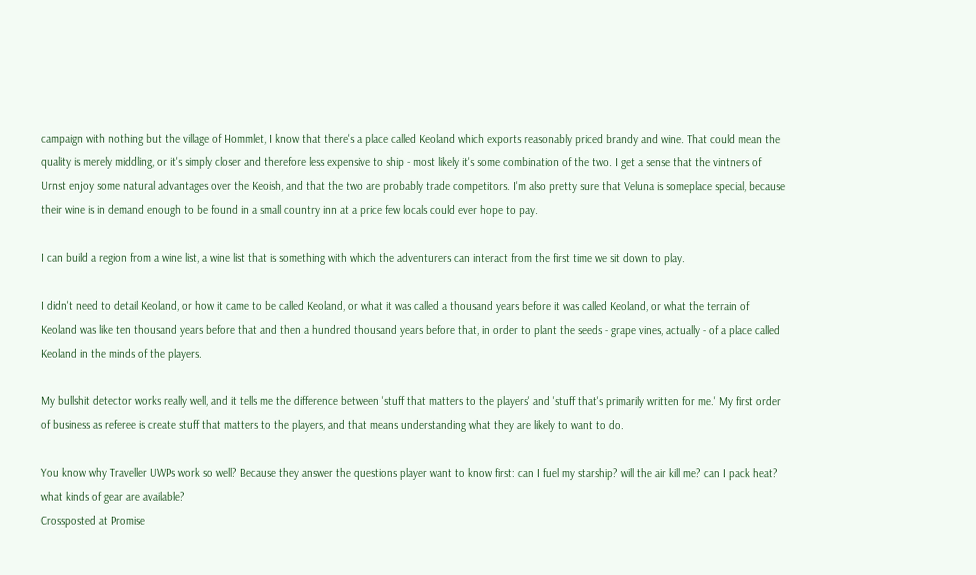campaign with nothing but the village of Hommlet, I know that there's a place called Keoland which exports reasonably priced brandy and wine. That could mean the quality is merely middling, or it's simply closer and therefore less expensive to ship - most likely it's some combination of the two. I get a sense that the vintners of Urnst enjoy some natural advantages over the Keoish, and that the two are probably trade competitors. I'm also pretty sure that Veluna is someplace special, because their wine is in demand enough to be found in a small country inn at a price few locals could ever hope to pay.

I can build a region from a wine list, a wine list that is something with which the adventurers can interact from the first time we sit down to play.

I didn't need to detail Keoland, or how it came to be called Keoland, or what it was called a thousand years before it was called Keoland, or what the terrain of Keoland was like ten thousand years before that and then a hundred thousand years before that, in order to plant the seeds - grape vines, actually - of a place called Keoland in the minds of the players.

My bullshit detector works really well, and it tells me the difference between 'stuff that matters to the players' and 'stuff that's primarily written for me.' My first order of business as referee is create stuff that matters to the players, and that means understanding what they are likely to want to do.

You know why Traveller UWPs work so well? Because they answer the questions player want to know first: can I fuel my starship? will the air kill me? can I pack heat? what kinds of gear are available?
Crossposted at Promise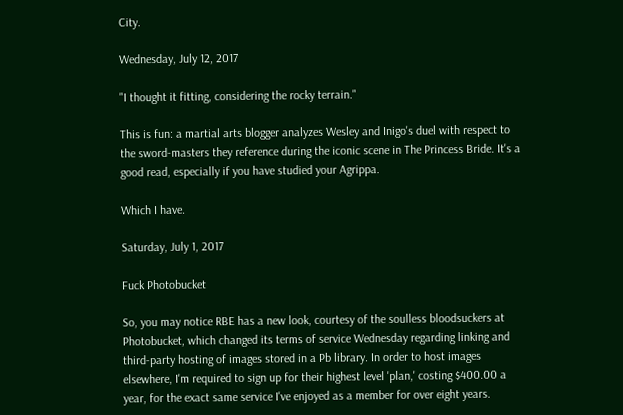City.

Wednesday, July 12, 2017

"I thought it fitting, considering the rocky terrain."

This is fun: a martial arts blogger analyzes Wesley and Inigo's duel with respect to the sword-masters they reference during the iconic scene in The Princess Bride. It's a good read, especially if you have studied your Agrippa.

Which I have.

Saturday, July 1, 2017

Fuck Photobucket

So, you may notice RBE has a new look, courtesy of the soulless bloodsuckers at Photobucket, which changed its terms of service Wednesday regarding linking and third-party hosting of images stored in a Pb library. In order to host images elsewhere, I'm required to sign up for their highest level 'plan,' costing $400.00 a year, for the exact same service I've enjoyed as a member for over eight years.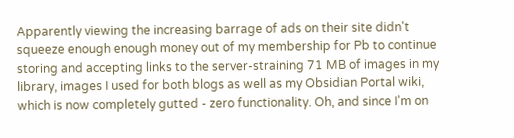Apparently viewing the increasing barrage of ads on their site didn't squeeze enough enough money out of my membership for Pb to continue storing and accepting links to the server-straining 71 MB of images in my library, images I used for both blogs as well as my Obsidian Portal wiki, which is now completely gutted - zero functionality. Oh, and since I'm on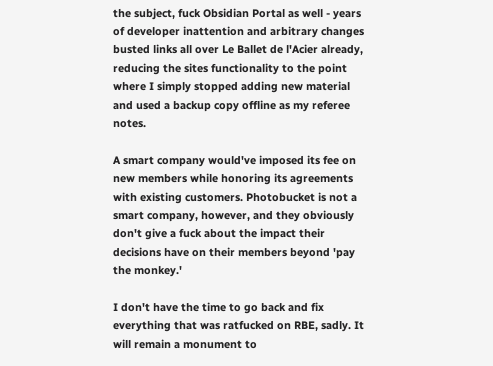the subject, fuck Obsidian Portal as well - years of developer inattention and arbitrary changes busted links all over Le Ballet de l'Acier already, reducing the sites functionality to the point where I simply stopped adding new material and used a backup copy offline as my referee notes.

A smart company would've imposed its fee on new members while honoring its agreements with existing customers. Photobucket is not a smart company, however, and they obviously don't give a fuck about the impact their decisions have on their members beyond 'pay the monkey.'

I don't have the time to go back and fix everything that was ratfucked on RBE, sadly. It will remain a monument to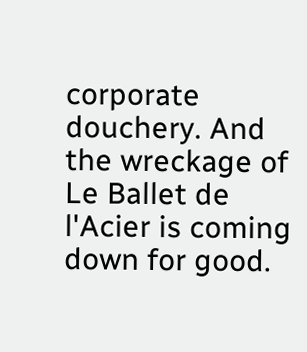corporate douchery. And the wreckage of Le Ballet de l'Acier is coming down for good.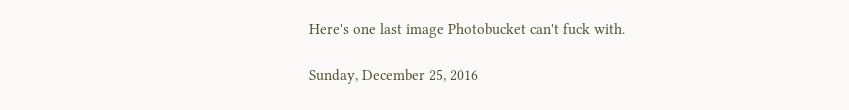Here's one last image Photobucket can't fuck with.

Sunday, December 25, 2016